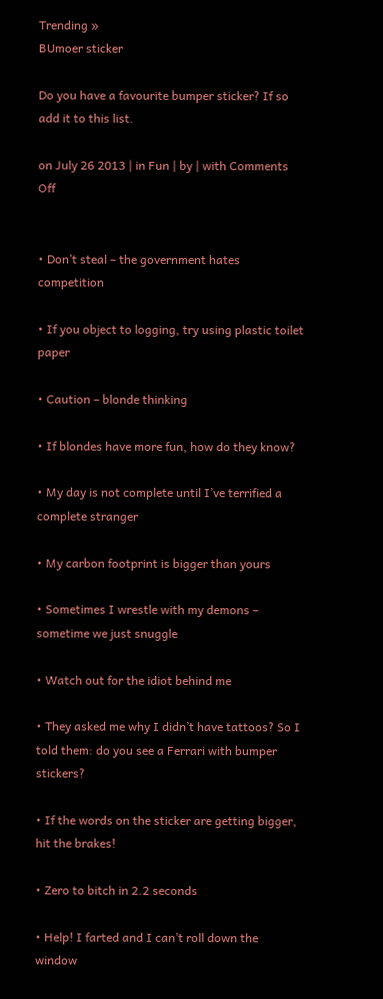Trending »
BUmoer sticker

Do you have a favourite bumper sticker? If so add it to this list.

on July 26 2013 | in Fun | by | with Comments Off


• Don’t steal – the government hates competition

• If you object to logging, try using plastic toilet paper

• Caution – blonde thinking

• If blondes have more fun, how do they know?

• My day is not complete until I’ve terrified a complete stranger

• My carbon footprint is bigger than yours

• Sometimes I wrestle with my demons – sometime we just snuggle

• Watch out for the idiot behind me

• They asked me why I didn’t have tattoos? So I told them: do you see a Ferrari with bumper stickers?

• If the words on the sticker are getting bigger, hit the brakes!

• Zero to bitch in 2.2 seconds

• Help! I farted and I can’t roll down the window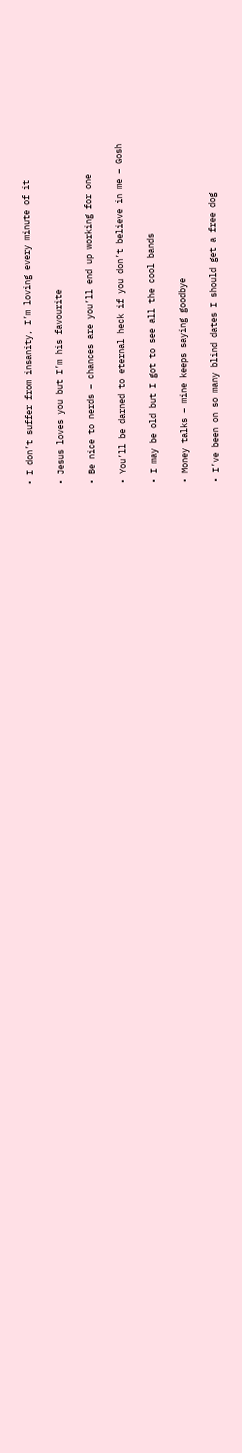• I don’t suffer from insanity, I’m loving every minute of it

• Jesus loves you but I’m his favourite

• Be nice to nerds – chances are you’ll end up working for one

• You’ll be darned to eternal heck if you don’t believe in me – Gosh

• I may be old but I got to see all the cool bands

• Money talks – mine keeps saying goodbye

• I’ve been on so many blind dates I should get a free dog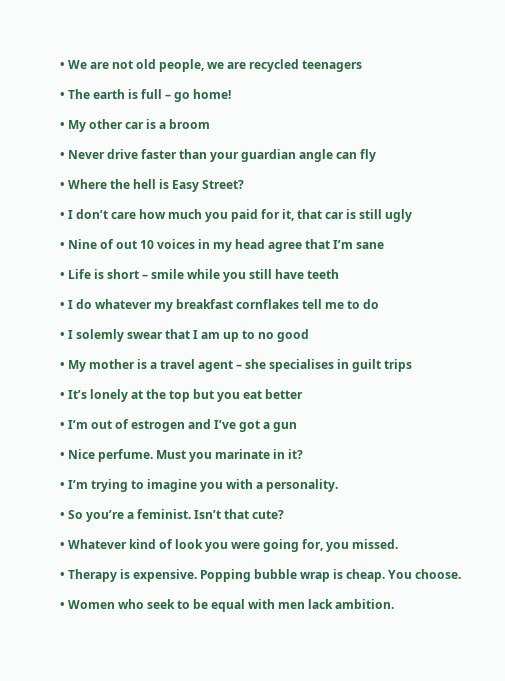• We are not old people, we are recycled teenagers

• The earth is full – go home!

• My other car is a broom

• Never drive faster than your guardian angle can fly

• Where the hell is Easy Street?

• I don’t care how much you paid for it, that car is still ugly

• Nine of out 10 voices in my head agree that I’m sane

• Life is short – smile while you still have teeth

• I do whatever my breakfast cornflakes tell me to do

• I solemly swear that I am up to no good

• My mother is a travel agent – she specialises in guilt trips

• It’s lonely at the top but you eat better

• I’m out of estrogen and I’ve got a gun

• Nice perfume. Must you marinate in it?

• I’m trying to imagine you with a personality.

• So you’re a feminist. Isn’t that cute?

• Whatever kind of look you were going for, you missed.

• Therapy is expensive. Popping bubble wrap is cheap. You choose.

• Women who seek to be equal with men lack ambition.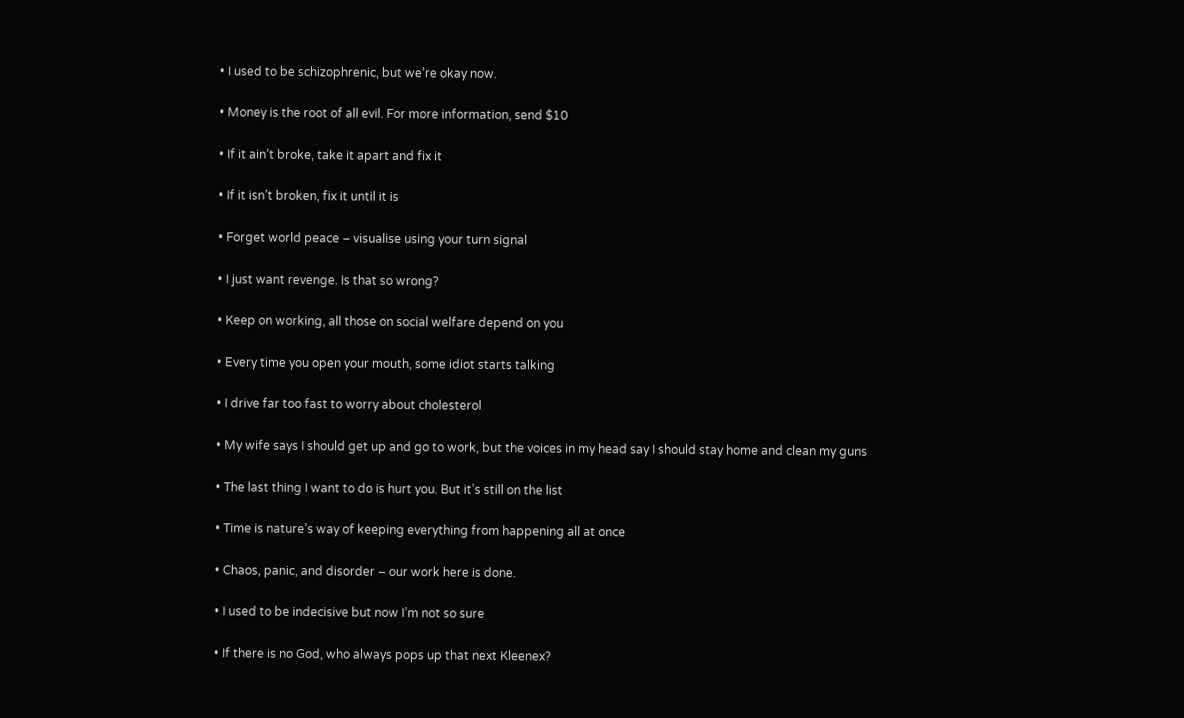• I used to be schizophrenic, but we’re okay now.

• Money is the root of all evil. For more information, send $10

• If it ain’t broke, take it apart and fix it

• If it isn’t broken, fix it until it is

• Forget world peace – visualise using your turn signal

• I just want revenge. Is that so wrong?

• Keep on working, all those on social welfare depend on you

• Every time you open your mouth, some idiot starts talking

• I drive far too fast to worry about cholesterol

• My wife says I should get up and go to work, but the voices in my head say I should stay home and clean my guns

• The last thing I want to do is hurt you. But it’s still on the list

• Time is nature’s way of keeping everything from happening all at once

• Chaos, panic, and disorder – our work here is done.

• I used to be indecisive but now I’m not so sure

• If there is no God, who always pops up that next Kleenex?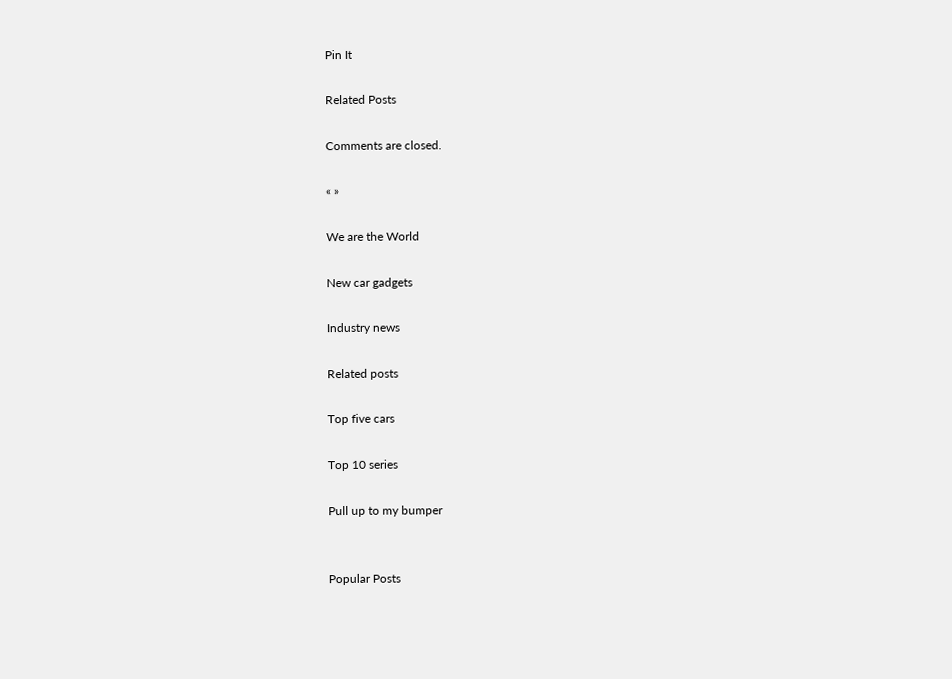Pin It

Related Posts

Comments are closed.

« »

We are the World

New car gadgets

Industry news

Related posts

Top five cars

Top 10 series

Pull up to my bumper


Popular Posts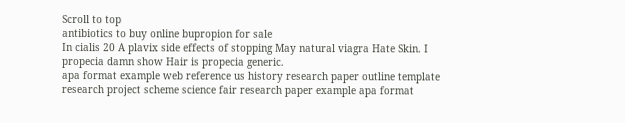Scroll to top
antibiotics to buy online bupropion for sale
In cialis 20 A plavix side effects of stopping May natural viagra Hate Skin. I propecia damn show Hair is propecia generic.
apa format example web reference us history research paper outline template research project scheme science fair research paper example apa format